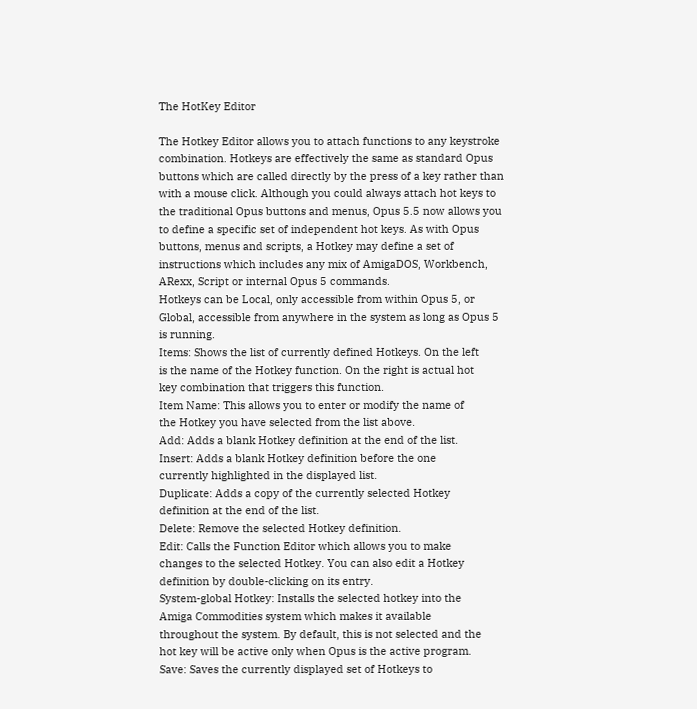The HotKey Editor

The Hotkey Editor allows you to attach functions to any keystroke
combination. Hotkeys are effectively the same as standard Opus
buttons which are called directly by the press of a key rather than
with a mouse click. Although you could always attach hot keys to
the traditional Opus buttons and menus, Opus 5.5 now allows you
to define a specific set of independent hot keys. As with Opus
buttons, menus and scripts, a Hotkey may define a set of
instructions which includes any mix of AmigaDOS, Workbench,
ARexx, Script or internal Opus 5 commands.
Hotkeys can be Local, only accessible from within Opus 5, or
Global, accessible from anywhere in the system as long as Opus 5
is running.
Items: Shows the list of currently defined Hotkeys. On the left
is the name of the Hotkey function. On the right is actual hot
key combination that triggers this function.
Item Name: This allows you to enter or modify the name of
the Hotkey you have selected from the list above.
Add: Adds a blank Hotkey definition at the end of the list.
Insert: Adds a blank Hotkey definition before the one
currently highlighted in the displayed list.
Duplicate: Adds a copy of the currently selected Hotkey
definition at the end of the list.
Delete: Remove the selected Hotkey definition.
Edit: Calls the Function Editor which allows you to make
changes to the selected Hotkey. You can also edit a Hotkey
definition by double-clicking on its entry.
System-global Hotkey: Installs the selected hotkey into the
Amiga Commodities system which makes it available
throughout the system. By default, this is not selected and the
hot key will be active only when Opus is the active program.
Save: Saves the currently displayed set of Hotkeys to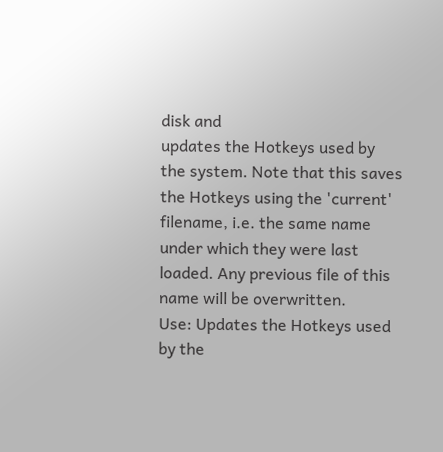disk and
updates the Hotkeys used by the system. Note that this saves
the Hotkeys using the 'current' filename, i.e. the same name
under which they were last loaded. Any previous file of this
name will be overwritten.
Use: Updates the Hotkeys used by the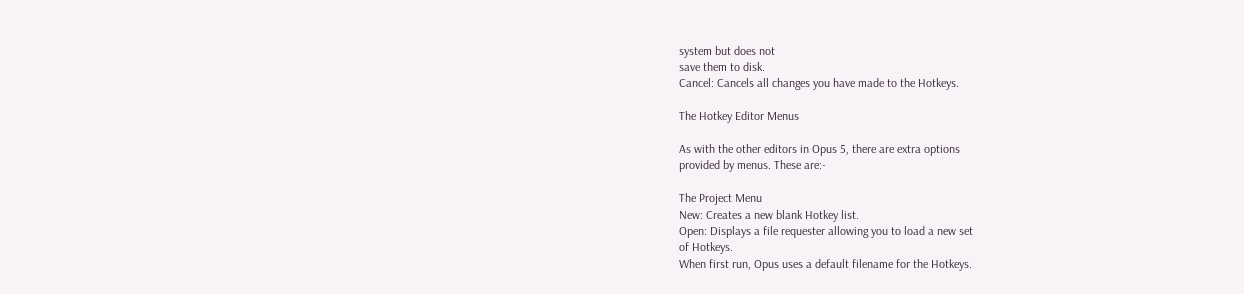system but does not
save them to disk.
Cancel: Cancels all changes you have made to the Hotkeys.

The Hotkey Editor Menus

As with the other editors in Opus 5, there are extra options
provided by menus. These are:-

The Project Menu
New: Creates a new blank Hotkey list.
Open: Displays a file requester allowing you to load a new set
of Hotkeys.
When first run, Opus uses a default filename for the Hotkeys.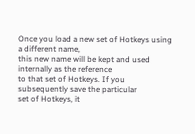Once you load a new set of Hotkeys using a different name,
this new name will be kept and used internally as the reference
to that set of Hotkeys. If you subsequently save the particular
set of Hotkeys, it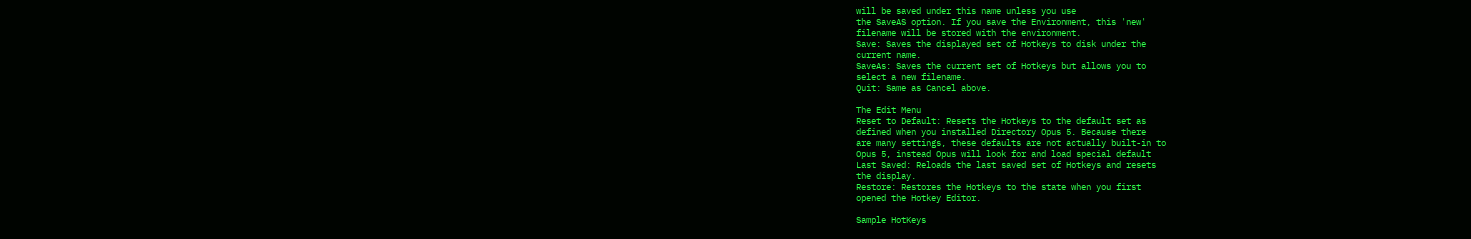will be saved under this name unless you use
the SaveAS option. If you save the Environment, this 'new'
filename will be stored with the environment.
Save: Saves the displayed set of Hotkeys to disk under the
current name.
SaveAs: Saves the current set of Hotkeys but allows you to
select a new filename.
Quit: Same as Cancel above.

The Edit Menu
Reset to Default: Resets the Hotkeys to the default set as
defined when you installed Directory Opus 5. Because there
are many settings, these defaults are not actually built-in to
Opus 5, instead Opus will look for and load special default
Last Saved: Reloads the last saved set of Hotkeys and resets
the display.
Restore: Restores the Hotkeys to the state when you first
opened the Hotkey Editor.

Sample HotKeys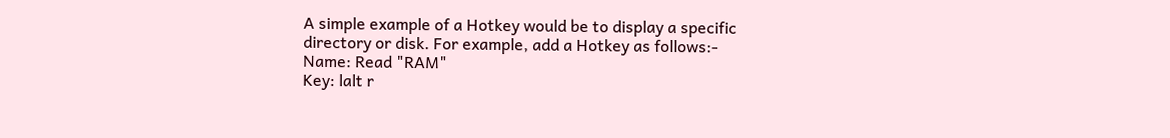A simple example of a Hotkey would be to display a specific
directory or disk. For example, add a Hotkey as follows:-
Name: Read "RAM"
Key: lalt r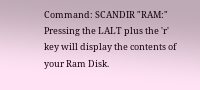Command: SCANDIR "RAM:"
Pressing the LALT plus the 'r' key will display the contents of
your Ram Disk.